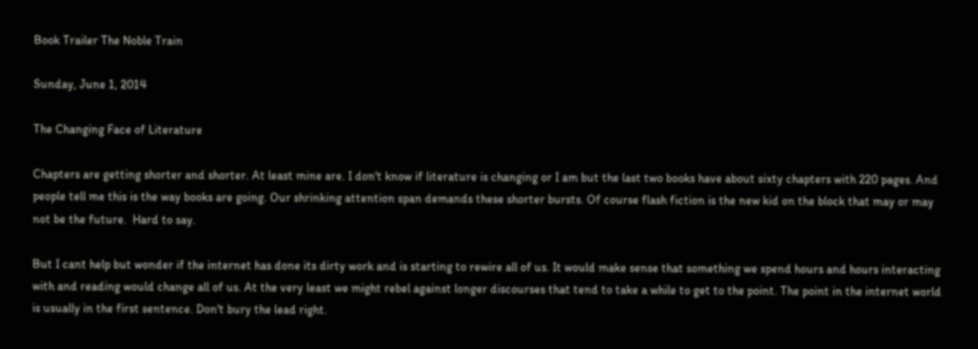Book Trailer The Noble Train

Sunday, June 1, 2014

The Changing Face of Literature

Chapters are getting shorter and shorter. At least mine are. I don't know if literature is changing or I am but the last two books have about sixty chapters with 220 pages. And people tell me this is the way books are going. Our shrinking attention span demands these shorter bursts. Of course flash fiction is the new kid on the block that may or may not be the future.  Hard to say.

But I cant help but wonder if the internet has done its dirty work and is starting to rewire all of us. It would make sense that something we spend hours and hours interacting with and reading would change all of us. At the very least we might rebel against longer discourses that tend to take a while to get to the point. The point in the internet world is usually in the first sentence. Don't bury the lead right.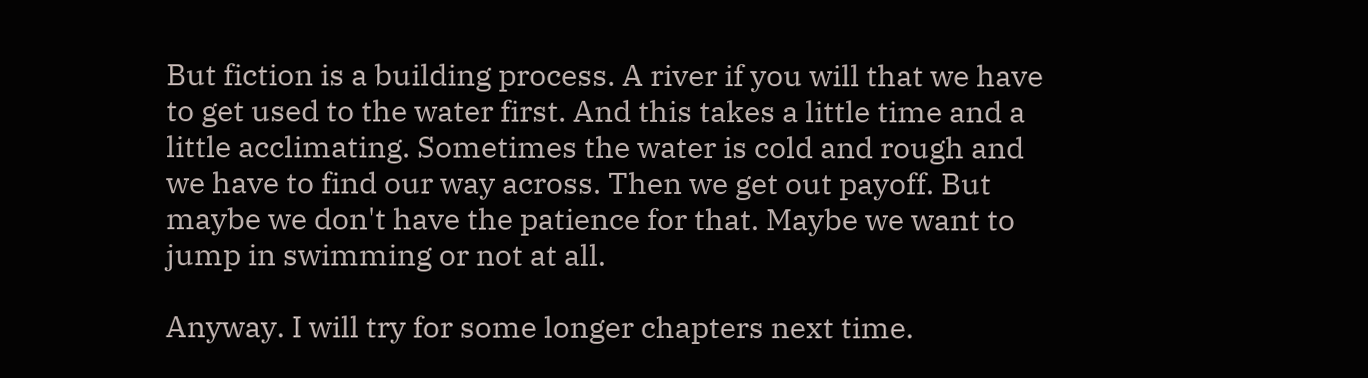But fiction is a building process. A river if you will that we have to get used to the water first. And this takes a little time and a little acclimating. Sometimes the water is cold and rough and we have to find our way across. Then we get out payoff. But maybe we don't have the patience for that. Maybe we want to jump in swimming or not at all.

Anyway. I will try for some longer chapters next time.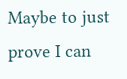Maybe to just prove I can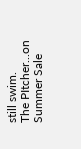still swim.
The PItcher...on Summer Sale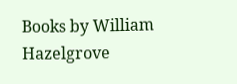Books by William Hazelgrove